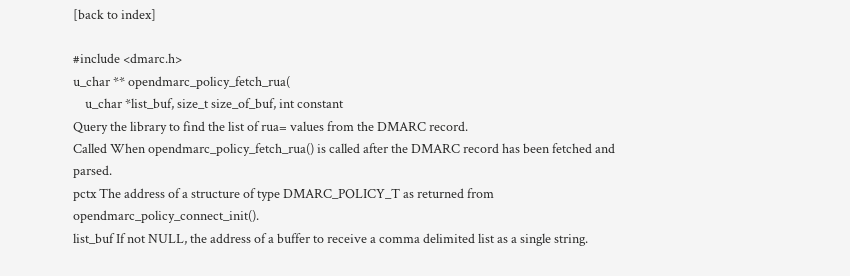[back to index]

#include <dmarc.h>
u_char ** opendmarc_policy_fetch_rua(
    u_char *list_buf, size_t size_of_buf, int constant
Query the library to find the list of rua= values from the DMARC record.
Called When opendmarc_policy_fetch_rua() is called after the DMARC record has been fetched and parsed.
pctx The address of a structure of type DMARC_POLICY_T as returned from opendmarc_policy_connect_init().
list_buf If not NULL, the address of a buffer to receive a comma delimited list as a single string.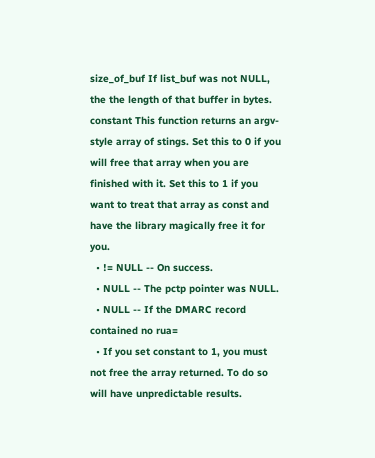size_of_buf If list_buf was not NULL, the the length of that buffer in bytes.
constant This function returns an argv-style array of stings. Set this to 0 if you will free that array when you are finished with it. Set this to 1 if you want to treat that array as const and have the library magically free it for you.
  • != NULL -- On success.
  • NULL -- The pctp pointer was NULL.
  • NULL -- If the DMARC record contained no rua=
  • If you set constant to 1, you must not free the array returned. To do so will have unpredictable results.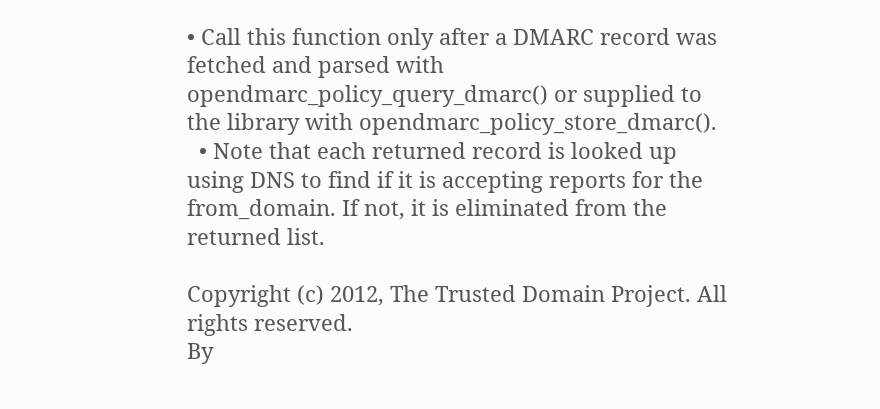• Call this function only after a DMARC record was fetched and parsed with opendmarc_policy_query_dmarc() or supplied to the library with opendmarc_policy_store_dmarc().
  • Note that each returned record is looked up using DNS to find if it is accepting reports for the from_domain. If not, it is eliminated from the returned list.

Copyright (c) 2012, The Trusted Domain Project. All rights reserved.
By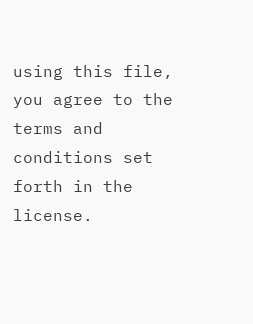using this file, you agree to the terms and conditions set forth in the license.